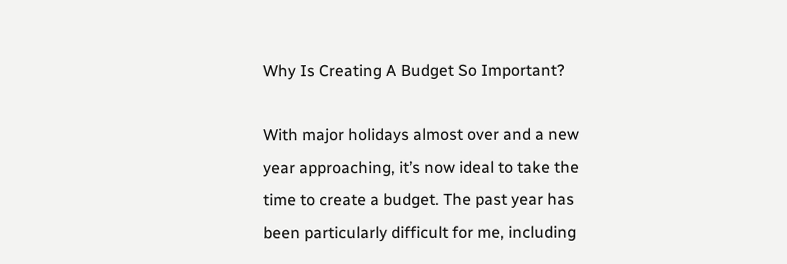Why Is Creating A Budget So Important?

With major holidays almost over and a new year approaching, it’s now ideal to take the time to create a budget. The past year has been particularly difficult for me, including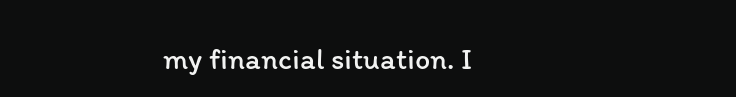my financial situation. I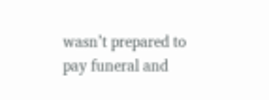wasn’t prepared to pay funeral and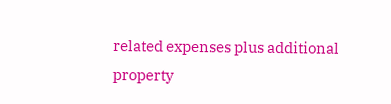related expenses plus additional property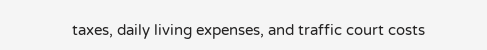taxes, daily living expenses, and traffic court costs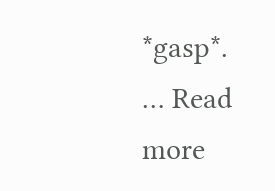*gasp*. … Read more